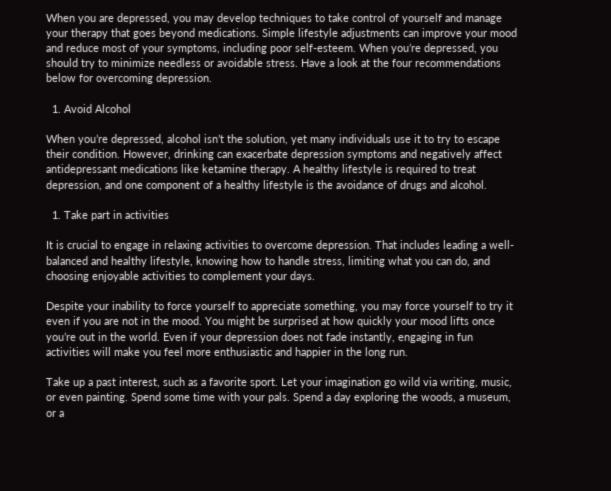When you are depressed, you may develop techniques to take control of yourself and manage your therapy that goes beyond medications. Simple lifestyle adjustments can improve your mood and reduce most of your symptoms, including poor self-esteem. When you’re depressed, you should try to minimize needless or avoidable stress. Have a look at the four recommendations below for overcoming depression.

  1. Avoid Alcohol

When you’re depressed, alcohol isn’t the solution, yet many individuals use it to try to escape their condition. However, drinking can exacerbate depression symptoms and negatively affect antidepressant medications like ketamine therapy. A healthy lifestyle is required to treat depression, and one component of a healthy lifestyle is the avoidance of drugs and alcohol.

  1. Take part in activities

It is crucial to engage in relaxing activities to overcome depression. That includes leading a well-balanced and healthy lifestyle, knowing how to handle stress, limiting what you can do, and choosing enjoyable activities to complement your days.

Despite your inability to force yourself to appreciate something, you may force yourself to try it even if you are not in the mood. You might be surprised at how quickly your mood lifts once you’re out in the world. Even if your depression does not fade instantly, engaging in fun activities will make you feel more enthusiastic and happier in the long run.

Take up a past interest, such as a favorite sport. Let your imagination go wild via writing, music, or even painting. Spend some time with your pals. Spend a day exploring the woods, a museum, or a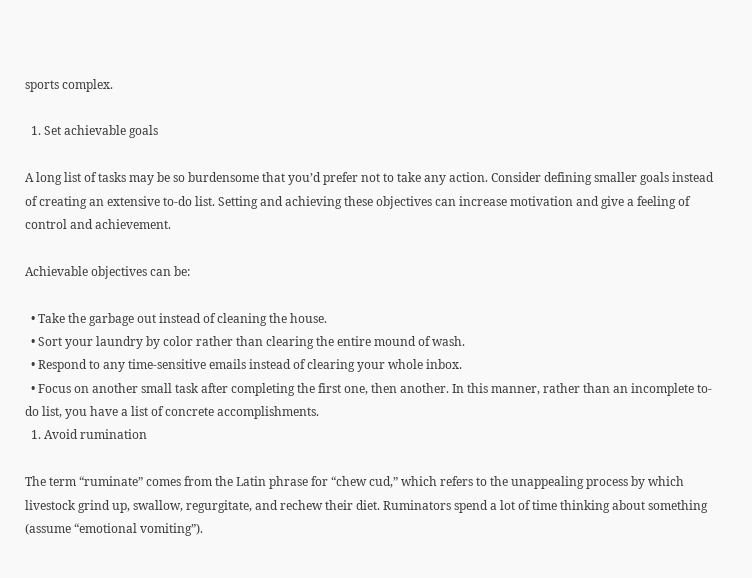sports complex.

  1. Set achievable goals

A long list of tasks may be so burdensome that you’d prefer not to take any action. Consider defining smaller goals instead of creating an extensive to-do list. Setting and achieving these objectives can increase motivation and give a feeling of control and achievement.

Achievable objectives can be:

  • Take the garbage out instead of cleaning the house.
  • Sort your laundry by color rather than clearing the entire mound of wash.
  • Respond to any time-sensitive emails instead of clearing your whole inbox.
  • Focus on another small task after completing the first one, then another. In this manner, rather than an incomplete to-do list, you have a list of concrete accomplishments.
  1. Avoid rumination

The term “ruminate” comes from the Latin phrase for “chew cud,” which refers to the unappealing process by which livestock grind up, swallow, regurgitate, and rechew their diet. Ruminators spend a lot of time thinking about something (assume “emotional vomiting”).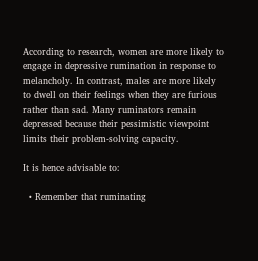According to research, women are more likely to engage in depressive rumination in response to melancholy. In contrast, males are more likely to dwell on their feelings when they are furious rather than sad. Many ruminators remain depressed because their pessimistic viewpoint limits their problem-solving capacity.

It is hence advisable to:

  • Remember that ruminating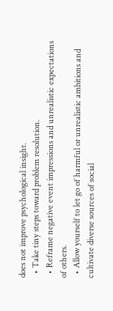does not improve psychological insight.
  • Take tiny steps toward problem resolution.
  • Reframe negative event impressions and unrealistic expectations of others.
  • Allow yourself to let go of harmful or unrealistic ambitions and cultivate diverse sources of social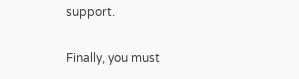support.

Finally, you must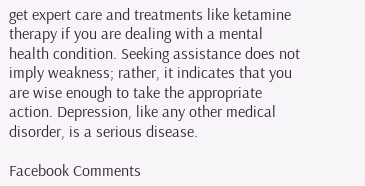get expert care and treatments like ketamine therapy if you are dealing with a mental health condition. Seeking assistance does not imply weakness; rather, it indicates that you are wise enough to take the appropriate action. Depression, like any other medical disorder, is a serious disease.

Facebook Comments